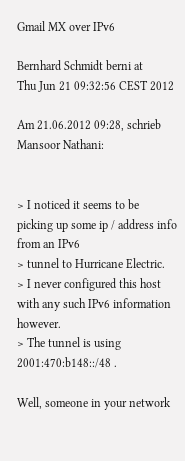Gmail MX over IPv6

Bernhard Schmidt berni at
Thu Jun 21 09:32:56 CEST 2012

Am 21.06.2012 09:28, schrieb Mansoor Nathani:


> I noticed it seems to be picking up some ip / address info from an IPv6
> tunnel to Hurricane Electric.
> I never configured this host with any such IPv6 information however.
> The tunnel is using 2001:470:b148::/48 .

Well, someone in your network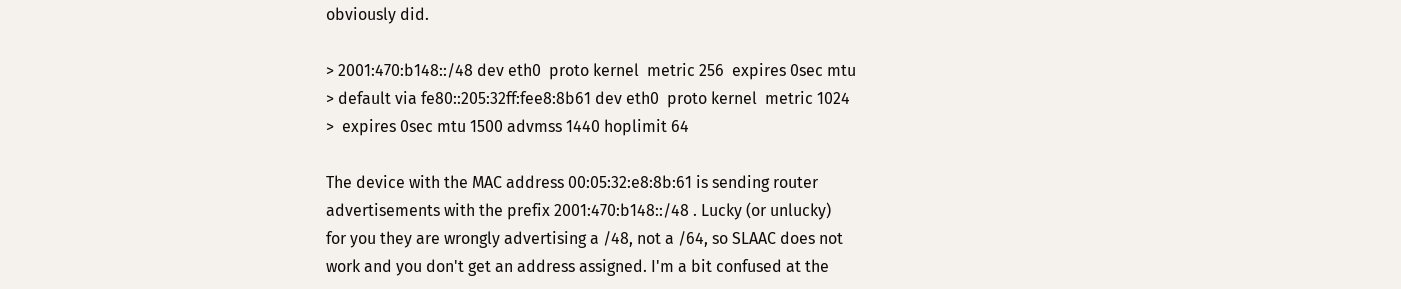obviously did.

> 2001:470:b148::/48 dev eth0  proto kernel  metric 256  expires 0sec mtu
> default via fe80::205:32ff:fee8:8b61 dev eth0  proto kernel  metric 1024
>  expires 0sec mtu 1500 advmss 1440 hoplimit 64

The device with the MAC address 00:05:32:e8:8b:61 is sending router
advertisements with the prefix 2001:470:b148::/48 . Lucky (or unlucky)
for you they are wrongly advertising a /48, not a /64, so SLAAC does not
work and you don't get an address assigned. I'm a bit confused at the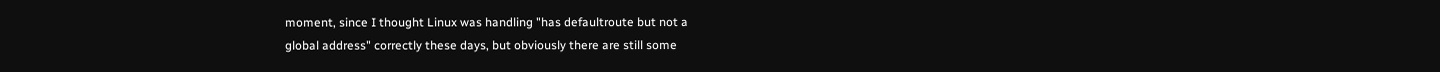moment, since I thought Linux was handling "has defaultroute but not a
global address" correctly these days, but obviously there are still some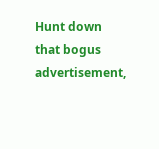Hunt down that bogus advertisement,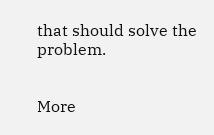that should solve the problem.


More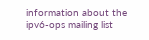information about the ipv6-ops mailing list